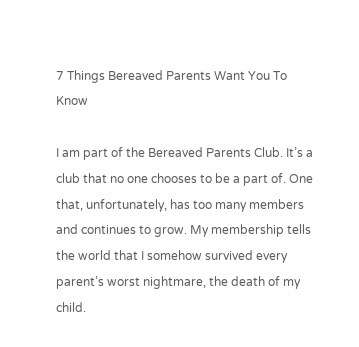7 Things Bereaved Parents Want You To Know

I am part of the Bereaved Parents Club. It’s a club that no one chooses to be a part of. One that, unfortunately, has too many members and continues to grow. My membership tells the world that I somehow survived every parent’s worst nightmare, the death of my child.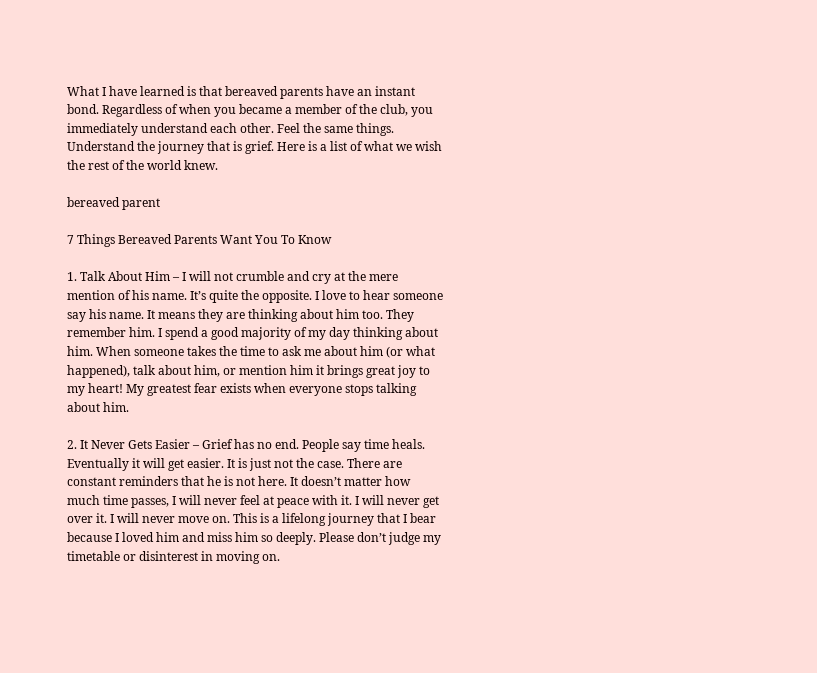What I have learned is that bereaved parents have an instant bond. Regardless of when you became a member of the club, you immediately understand each other. Feel the same things. Understand the journey that is grief. Here is a list of what we wish the rest of the world knew.

bereaved parent

7 Things Bereaved Parents Want You To Know

1. Talk About Him – I will not crumble and cry at the mere mention of his name. It’s quite the opposite. I love to hear someone say his name. It means they are thinking about him too. They remember him. I spend a good majority of my day thinking about him. When someone takes the time to ask me about him (or what happened), talk about him, or mention him it brings great joy to my heart! My greatest fear exists when everyone stops talking about him.

2. It Never Gets Easier – Grief has no end. People say time heals. Eventually it will get easier. It is just not the case. There are constant reminders that he is not here. It doesn’t matter how much time passes, I will never feel at peace with it. I will never get over it. I will never move on. This is a lifelong journey that I bear because I loved him and miss him so deeply. Please don’t judge my timetable or disinterest in moving on.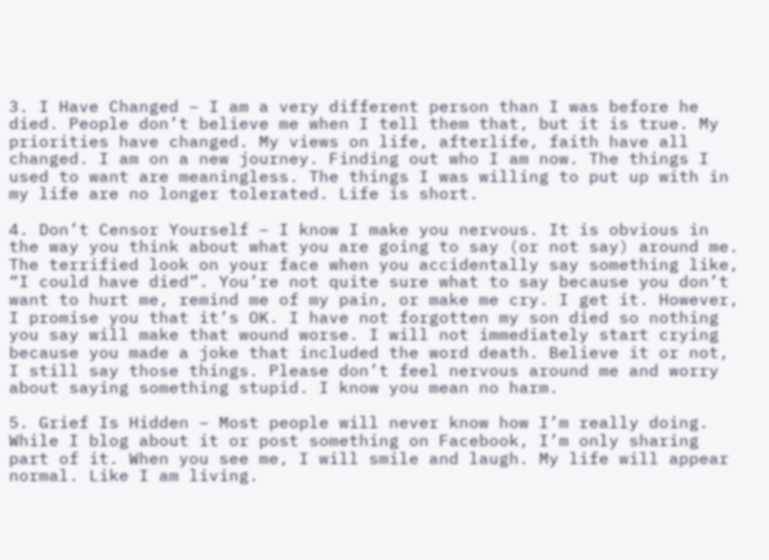3. I Have Changed – I am a very different person than I was before he died. People don’t believe me when I tell them that, but it is true. My priorities have changed. My views on life, afterlife, faith have all changed. I am on a new journey. Finding out who I am now. The things I used to want are meaningless. The things I was willing to put up with in my life are no longer tolerated. Life is short.

4. Don’t Censor Yourself – I know I make you nervous. It is obvious in the way you think about what you are going to say (or not say) around me. The terrified look on your face when you accidentally say something like, “I could have died”. You’re not quite sure what to say because you don’t want to hurt me, remind me of my pain, or make me cry. I get it. However, I promise you that it’s OK. I have not forgotten my son died so nothing you say will make that wound worse. I will not immediately start crying because you made a joke that included the word death. Believe it or not, I still say those things. Please don’t feel nervous around me and worry about saying something stupid. I know you mean no harm.

5. Grief Is Hidden – Most people will never know how I’m really doing. While I blog about it or post something on Facebook, I’m only sharing part of it. When you see me, I will smile and laugh. My life will appear normal. Like I am living.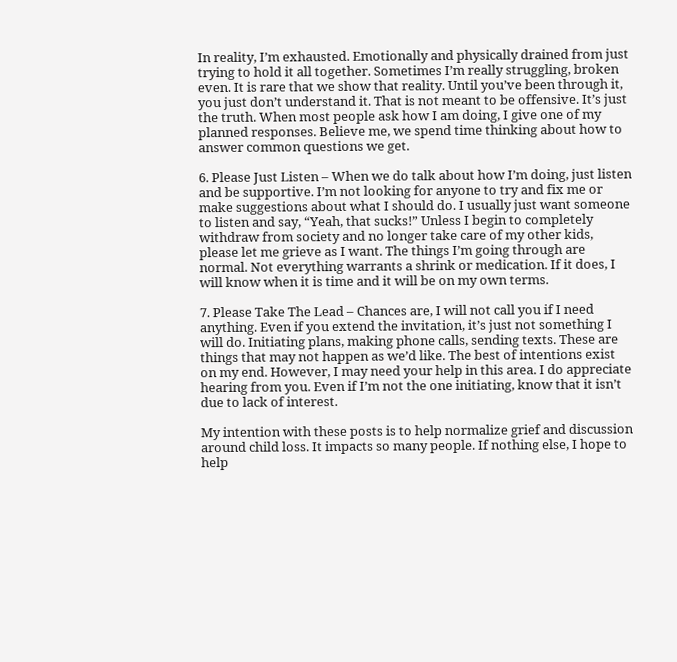In reality, I’m exhausted. Emotionally and physically drained from just trying to hold it all together. Sometimes I’m really struggling, broken even. It is rare that we show that reality. Until you’ve been through it, you just don’t understand it. That is not meant to be offensive. It’s just the truth. When most people ask how I am doing, I give one of my planned responses. Believe me, we spend time thinking about how to answer common questions we get.

6. Please Just Listen – When we do talk about how I’m doing, just listen and be supportive. I’m not looking for anyone to try and fix me or make suggestions about what I should do. I usually just want someone to listen and say, “Yeah, that sucks!” Unless I begin to completely withdraw from society and no longer take care of my other kids, please let me grieve as I want. The things I’m going through are normal. Not everything warrants a shrink or medication. If it does, I will know when it is time and it will be on my own terms.

7. Please Take The Lead – Chances are, I will not call you if I need anything. Even if you extend the invitation, it’s just not something I will do. Initiating plans, making phone calls, sending texts. These are things that may not happen as we’d like. The best of intentions exist on my end. However, I may need your help in this area. I do appreciate hearing from you. Even if I’m not the one initiating, know that it isn’t due to lack of interest.

My intention with these posts is to help normalize grief and discussion around child loss. It impacts so many people. If nothing else, I hope to help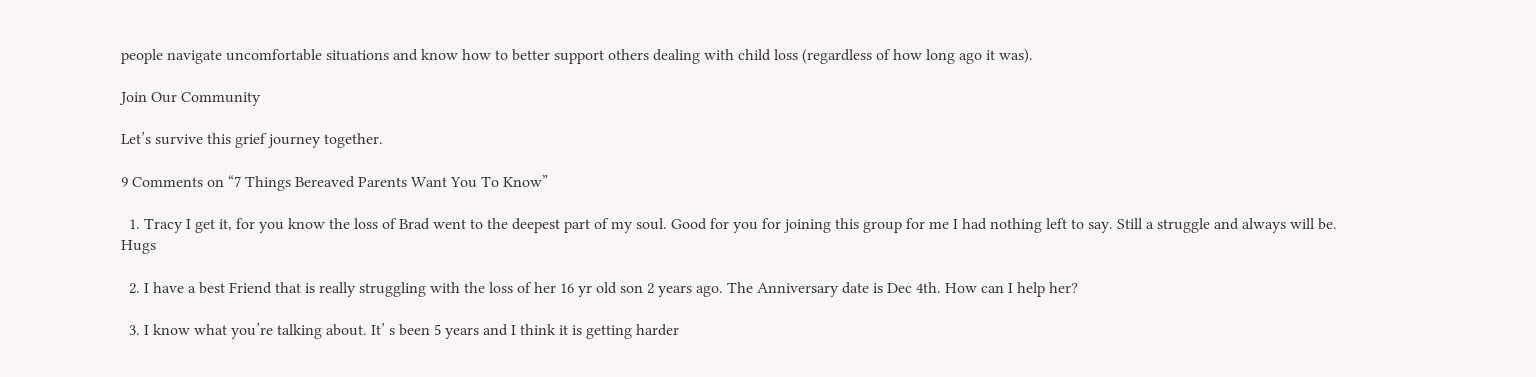people navigate uncomfortable situations and know how to better support others dealing with child loss (regardless of how long ago it was).

Join Our Community

Let’s survive this grief journey together.

9 Comments on “7 Things Bereaved Parents Want You To Know”

  1. Tracy I get it, for you know the loss of Brad went to the deepest part of my soul. Good for you for joining this group for me I had nothing left to say. Still a struggle and always will be. Hugs

  2. I have a best Friend that is really struggling with the loss of her 16 yr old son 2 years ago. The Anniversary date is Dec 4th. How can I help her?

  3. I know what you’re talking about. It’ s been 5 years and I think it is getting harder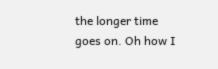the longer time goes on. Oh how I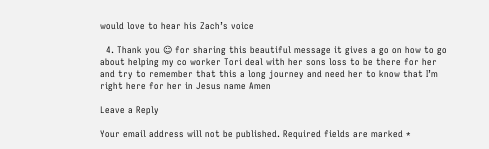would love to hear his Zach’s voice

  4. Thank you ☺ for sharing this beautiful message it gives a go on how to go about helping my co worker Tori deal with her sons loss to be there for her and try to remember that this a long journey and need her to know that I’m right here for her in Jesus name Amen

Leave a Reply

Your email address will not be published. Required fields are marked *